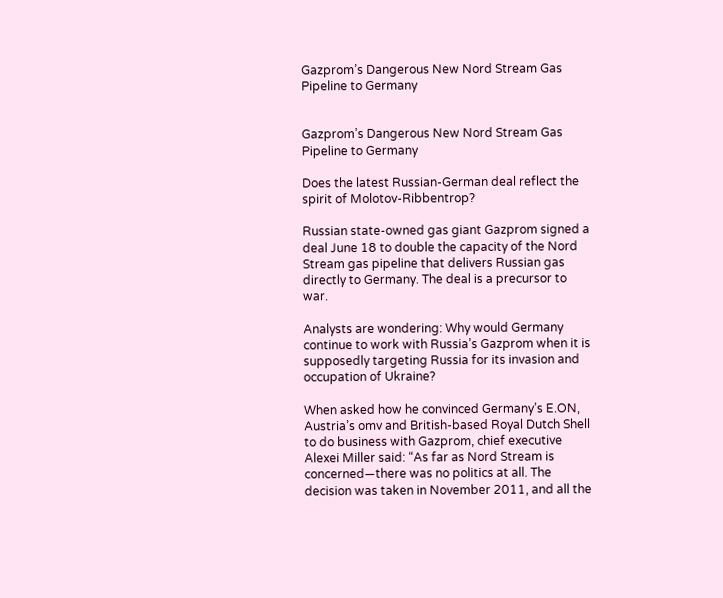Gazprom’s Dangerous New Nord Stream Gas Pipeline to Germany


Gazprom’s Dangerous New Nord Stream Gas Pipeline to Germany

Does the latest Russian-German deal reflect the spirit of Molotov-Ribbentrop?

Russian state-owned gas giant Gazprom signed a deal June 18 to double the capacity of the Nord Stream gas pipeline that delivers Russian gas directly to Germany. The deal is a precursor to war.

Analysts are wondering: Why would Germany continue to work with Russia’s Gazprom when it is supposedly targeting Russia for its invasion and occupation of Ukraine?

When asked how he convinced Germany’s E.ON, Austria’s omv and British-based Royal Dutch Shell to do business with Gazprom, chief executive Alexei Miller said: “As far as Nord Stream is concerned—there was no politics at all. The decision was taken in November 2011, and all the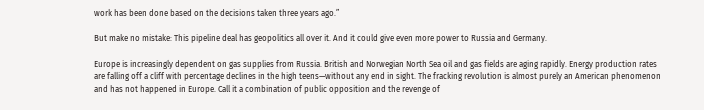work has been done based on the decisions taken three years ago.”

But make no mistake: This pipeline deal has geopolitics all over it. And it could give even more power to Russia and Germany.

Europe is increasingly dependent on gas supplies from Russia. British and Norwegian North Sea oil and gas fields are aging rapidly. Energy production rates are falling off a cliff with percentage declines in the high teens—without any end in sight. The fracking revolution is almost purely an American phenomenon and has not happened in Europe. Call it a combination of public opposition and the revenge of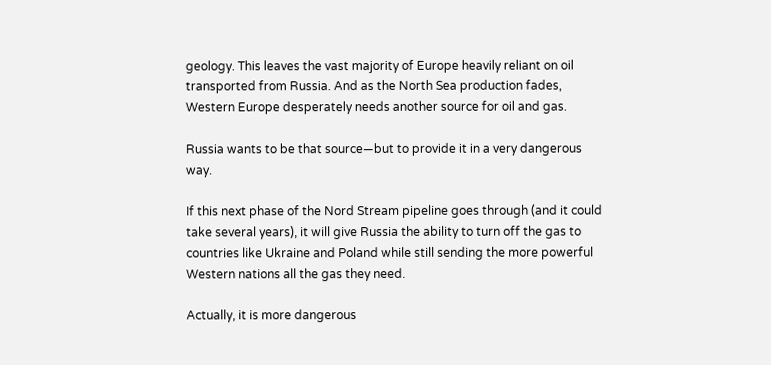geology. This leaves the vast majority of Europe heavily reliant on oil transported from Russia. And as the North Sea production fades, Western Europe desperately needs another source for oil and gas.

Russia wants to be that source—but to provide it in a very dangerous way.

If this next phase of the Nord Stream pipeline goes through (and it could take several years), it will give Russia the ability to turn off the gas to countries like Ukraine and Poland while still sending the more powerful Western nations all the gas they need.

Actually, it is more dangerous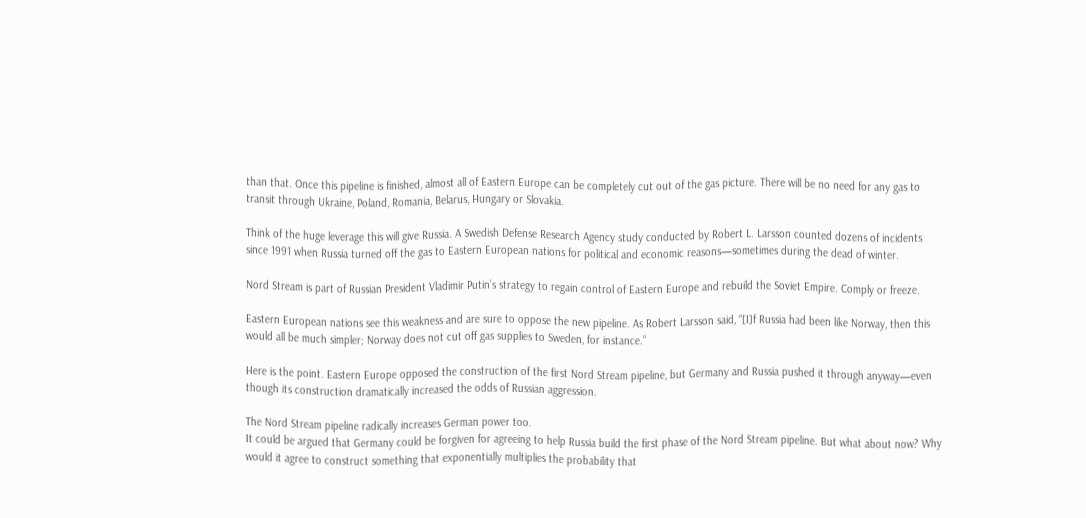than that. Once this pipeline is finished, almost all of Eastern Europe can be completely cut out of the gas picture. There will be no need for any gas to transit through Ukraine, Poland, Romania, Belarus, Hungary or Slovakia.

Think of the huge leverage this will give Russia. A Swedish Defense Research Agency study conducted by Robert L. Larsson counted dozens of incidents since 1991 when Russia turned off the gas to Eastern European nations for political and economic reasons—sometimes during the dead of winter.

Nord Stream is part of Russian President Vladimir Putin’s strategy to regain control of Eastern Europe and rebuild the Soviet Empire. Comply or freeze.

Eastern European nations see this weakness and are sure to oppose the new pipeline. As Robert Larsson said, “[I]f Russia had been like Norway, then this would all be much simpler; Norway does not cut off gas supplies to Sweden, for instance.”

Here is the point. Eastern Europe opposed the construction of the first Nord Stream pipeline, but Germany and Russia pushed it through anyway—even though its construction dramatically increased the odds of Russian aggression.

The Nord Stream pipeline radically increases German power too.
It could be argued that Germany could be forgiven for agreeing to help Russia build the first phase of the Nord Stream pipeline. But what about now? Why would it agree to construct something that exponentially multiplies the probability that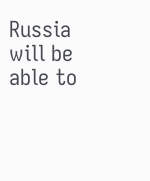Russia will be able to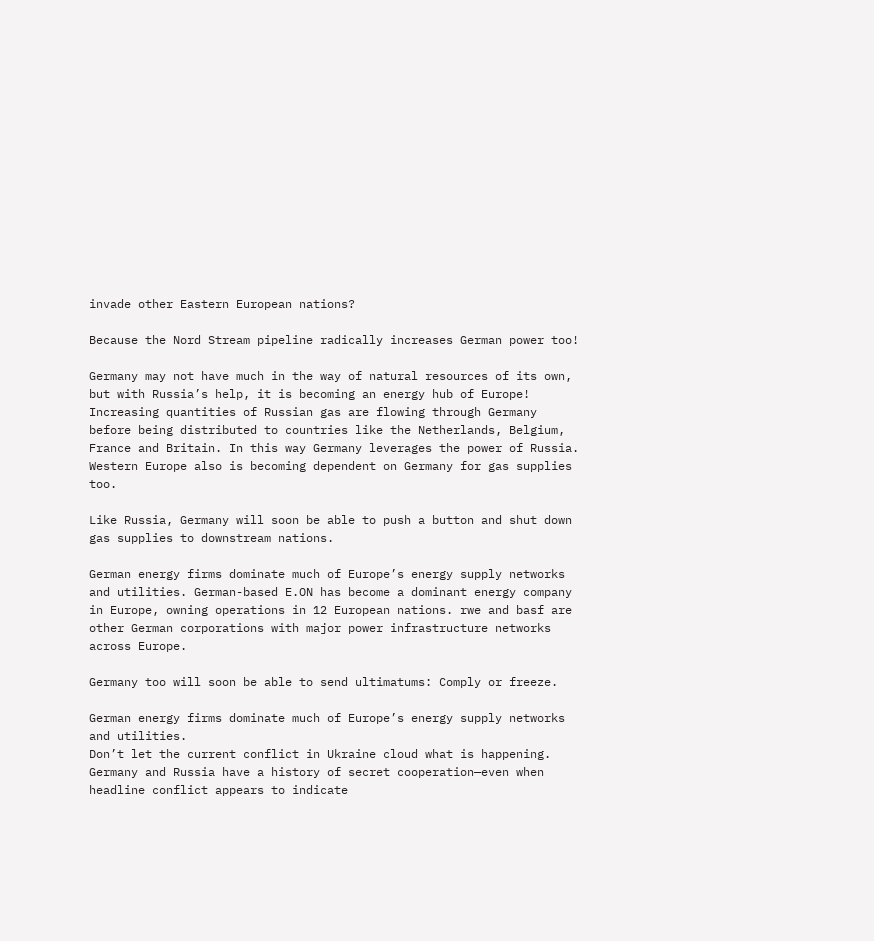invade other Eastern European nations?

Because the Nord Stream pipeline radically increases German power too!

Germany may not have much in the way of natural resources of its own, but with Russia’s help, it is becoming an energy hub of Europe! Increasing quantities of Russian gas are flowing through Germany before being distributed to countries like the Netherlands, Belgium, France and Britain. In this way Germany leverages the power of Russia. Western Europe also is becoming dependent on Germany for gas supplies too.

Like Russia, Germany will soon be able to push a button and shut down gas supplies to downstream nations.

German energy firms dominate much of Europe’s energy supply networks and utilities. German-based E.ON has become a dominant energy company in Europe, owning operations in 12 European nations. rwe and basf are other German corporations with major power infrastructure networks across Europe.

Germany too will soon be able to send ultimatums: Comply or freeze.

German energy firms dominate much of Europe’s energy supply networks and utilities.
Don’t let the current conflict in Ukraine cloud what is happening. Germany and Russia have a history of secret cooperation—even when headline conflict appears to indicate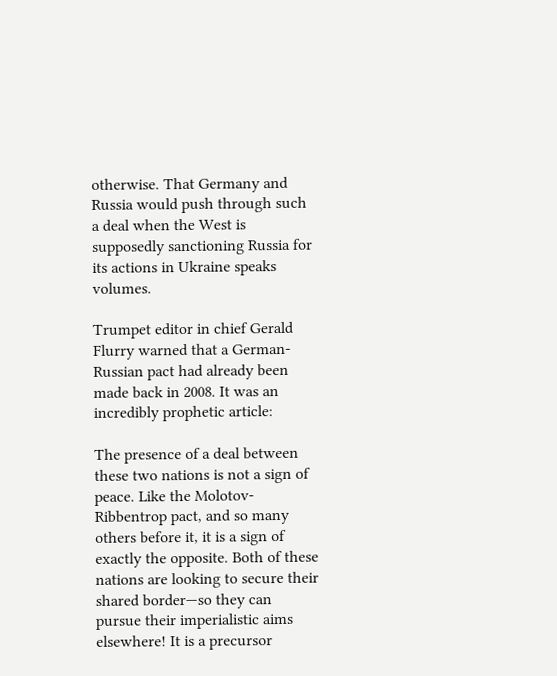otherwise. That Germany and Russia would push through such a deal when the West is supposedly sanctioning Russia for its actions in Ukraine speaks volumes.

Trumpet editor in chief Gerald Flurry warned that a German-Russian pact had already been made back in 2008. It was an incredibly prophetic article:

The presence of a deal between these two nations is not a sign of peace. Like the Molotov-Ribbentrop pact, and so many others before it, it is a sign of exactly the opposite. Both of these nations are looking to secure their shared border—so they can pursue their imperialistic aims elsewhere! It is a precursor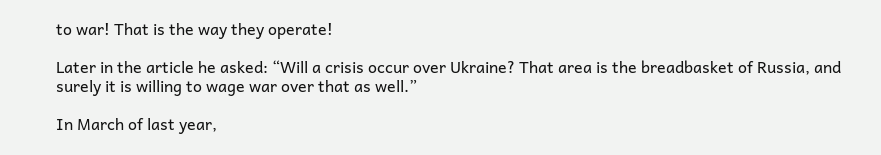to war! That is the way they operate!

Later in the article he asked: “Will a crisis occur over Ukraine? That area is the breadbasket of Russia, and surely it is willing to wage war over that as well.”

In March of last year,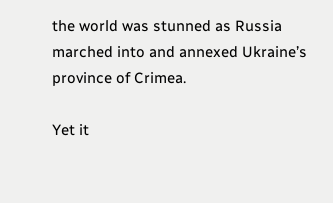the world was stunned as Russia marched into and annexed Ukraine’s province of Crimea.

Yet it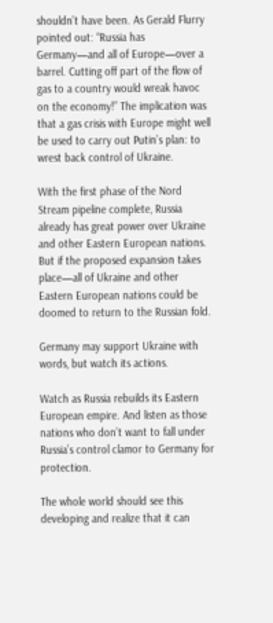shouldn’t have been. As Gerald Flurry pointed out: “Russia has Germany—and all of Europe—over a barrel. Cutting off part of the flow of gas to a country would wreak havoc on the economy!” The implication was that a gas crisis with Europe might well be used to carry out Putin’s plan: to wrest back control of Ukraine.

With the first phase of the Nord Stream pipeline complete, Russia already has great power over Ukraine and other Eastern European nations. But if the proposed expansion takes place—all of Ukraine and other Eastern European nations could be doomed to return to the Russian fold.

Germany may support Ukraine with words, but watch its actions.

Watch as Russia rebuilds its Eastern European empire. And listen as those nations who don’t want to fall under Russia’s control clamor to Germany for protection.

The whole world should see this developing and realize that it can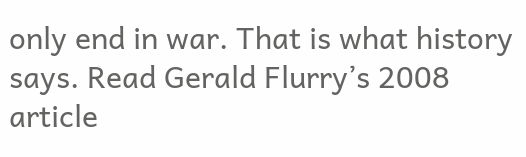only end in war. That is what history says. Read Gerald Flurry’s 2008 article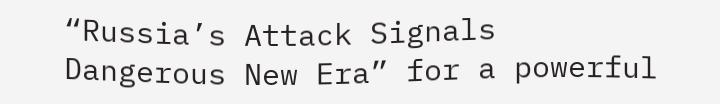“Russia’s Attack Signals Dangerous New Era” for a powerful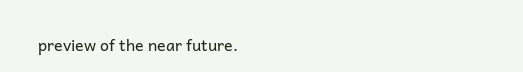preview of the near future.